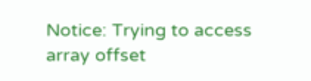Notice: Trying to access array offset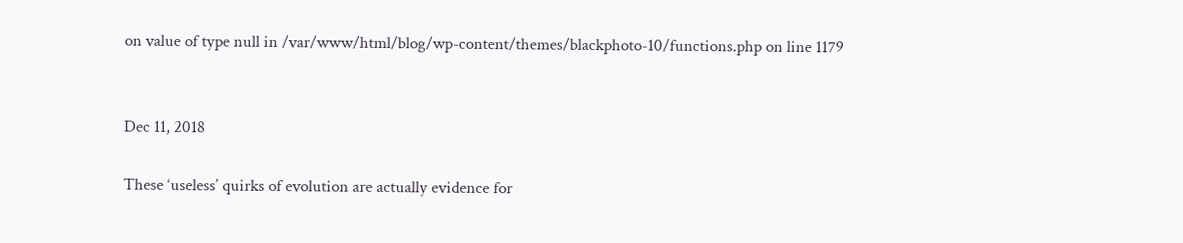on value of type null in /var/www/html/blog/wp-content/themes/blackphoto-10/functions.php on line 1179


Dec 11, 2018

These ‘useless’ quirks of evolution are actually evidence for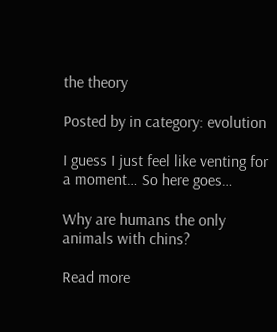the theory

Posted by in category: evolution

I guess I just feel like venting for a moment… So here goes…

Why are humans the only animals with chins?

Read more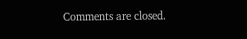Comments are closed.